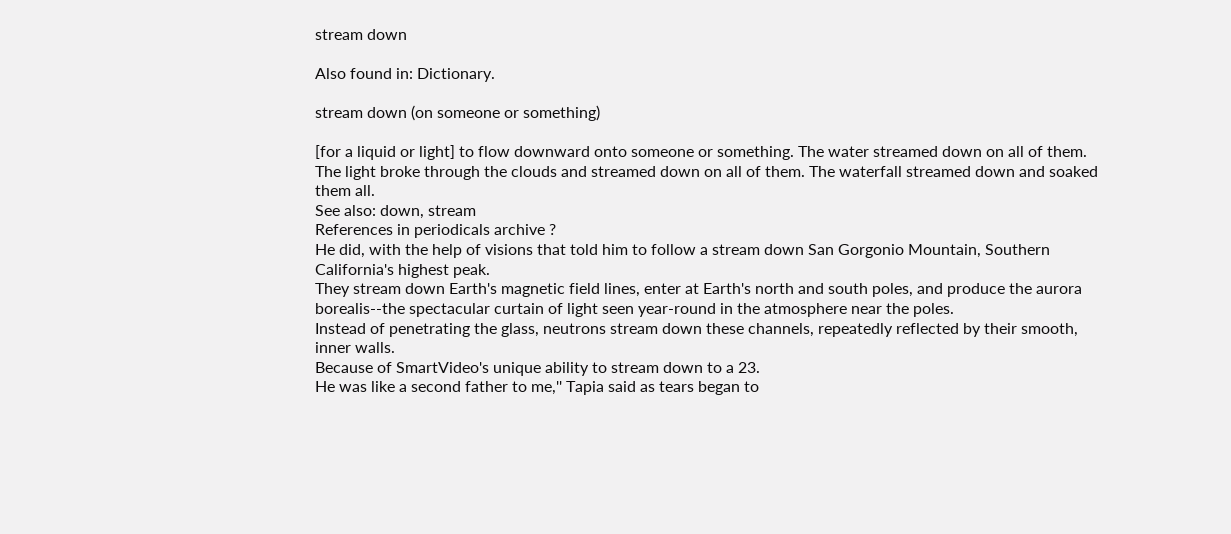stream down

Also found in: Dictionary.

stream down (on someone or something)

[for a liquid or light] to flow downward onto someone or something. The water streamed down on all of them. The light broke through the clouds and streamed down on all of them. The waterfall streamed down and soaked them all.
See also: down, stream
References in periodicals archive ?
He did, with the help of visions that told him to follow a stream down San Gorgonio Mountain, Southern California's highest peak.
They stream down Earth's magnetic field lines, enter at Earth's north and south poles, and produce the aurora borealis--the spectacular curtain of light seen year-round in the atmosphere near the poles.
Instead of penetrating the glass, neutrons stream down these channels, repeatedly reflected by their smooth, inner walls.
Because of SmartVideo's unique ability to stream down to a 23.
He was like a second father to me,'' Tapia said as tears began to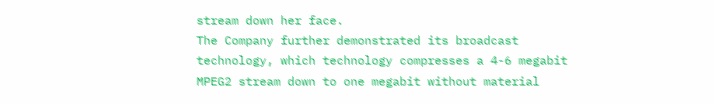stream down her face.
The Company further demonstrated its broadcast technology, which technology compresses a 4-6 megabit MPEG2 stream down to one megabit without material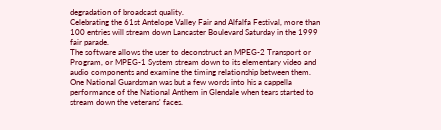degradation of broadcast quality.
Celebrating the 61st Antelope Valley Fair and Alfalfa Festival, more than 100 entries will stream down Lancaster Boulevard Saturday in the 1999 fair parade.
The software allows the user to deconstruct an MPEG-2 Transport or Program, or MPEG-1 System stream down to its elementary video and audio components and examine the timing relationship between them.
One National Guardsman was but a few words into his a cappella performance of the National Anthem in Glendale when tears started to stream down the veterans' faces.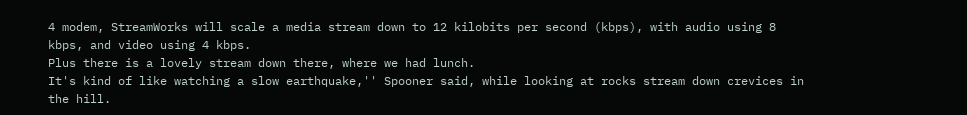4 modem, StreamWorks will scale a media stream down to 12 kilobits per second (kbps), with audio using 8 kbps, and video using 4 kbps.
Plus there is a lovely stream down there, where we had lunch.
It's kind of like watching a slow earthquake,'' Spooner said, while looking at rocks stream down crevices in the hill.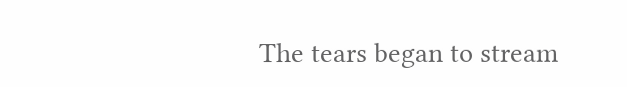The tears began to stream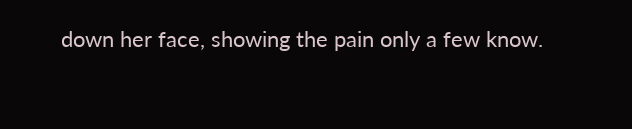down her face, showing the pain only a few know.